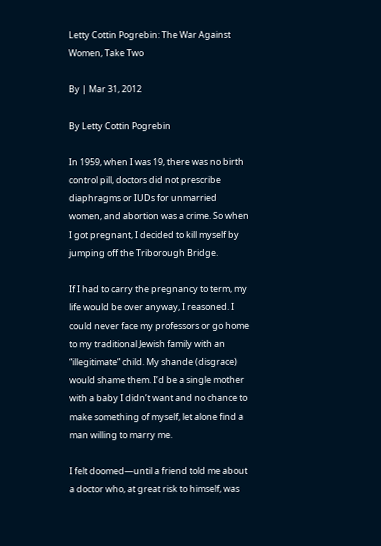Letty Cottin Pogrebin: The War Against Women, Take Two

By | Mar 31, 2012

By Letty Cottin Pogrebin

In 1959, when I was 19, there was no birth control pill, doctors did not prescribe diaphragms or IUDs for unmarried women, and abortion was a crime. So when I got pregnant, I decided to kill myself by jumping off the Triborough Bridge.

If I had to carry the pregnancy to term, my life would be over anyway, I reasoned. I could never face my professors or go home to my traditional Jewish family with an “illegitimate” child. My shande (disgrace) would shame them. I’d be a single mother with a baby I didn’t want and no chance to make something of myself, let alone find a man willing to marry me.

I felt doomed—until a friend told me about a doctor who, at great risk to himself, was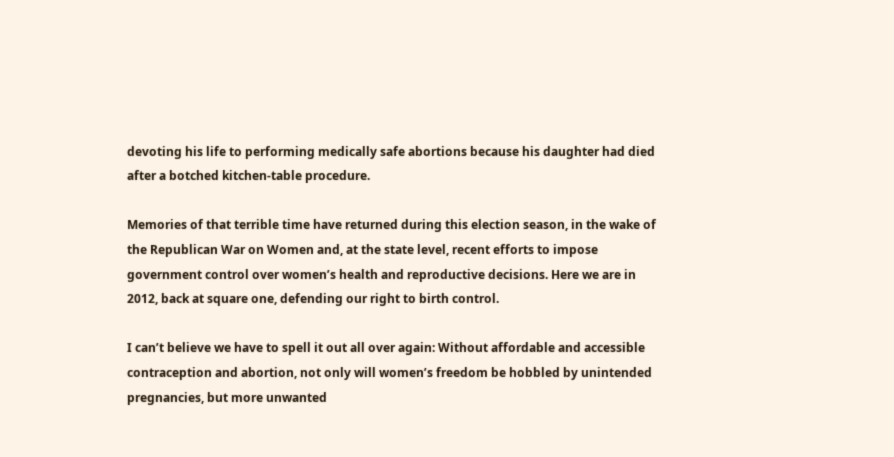devoting his life to performing medically safe abortions because his daughter had died after a botched kitchen-table procedure.

Memories of that terrible time have returned during this election season, in the wake of the Republican War on Women and, at the state level, recent efforts to impose government control over women’s health and reproductive decisions. Here we are in 2012, back at square one, defending our right to birth control.

I can’t believe we have to spell it out all over again: Without affordable and accessible contraception and abortion, not only will women’s freedom be hobbled by unintended pregnancies, but more unwanted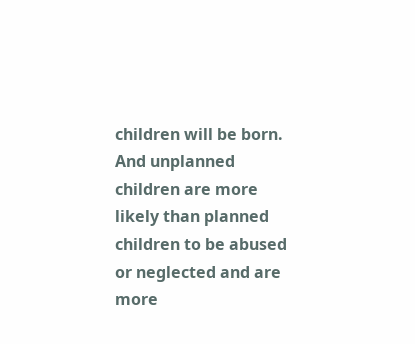children will be born. And unplanned children are more likely than planned children to be abused or neglected and are more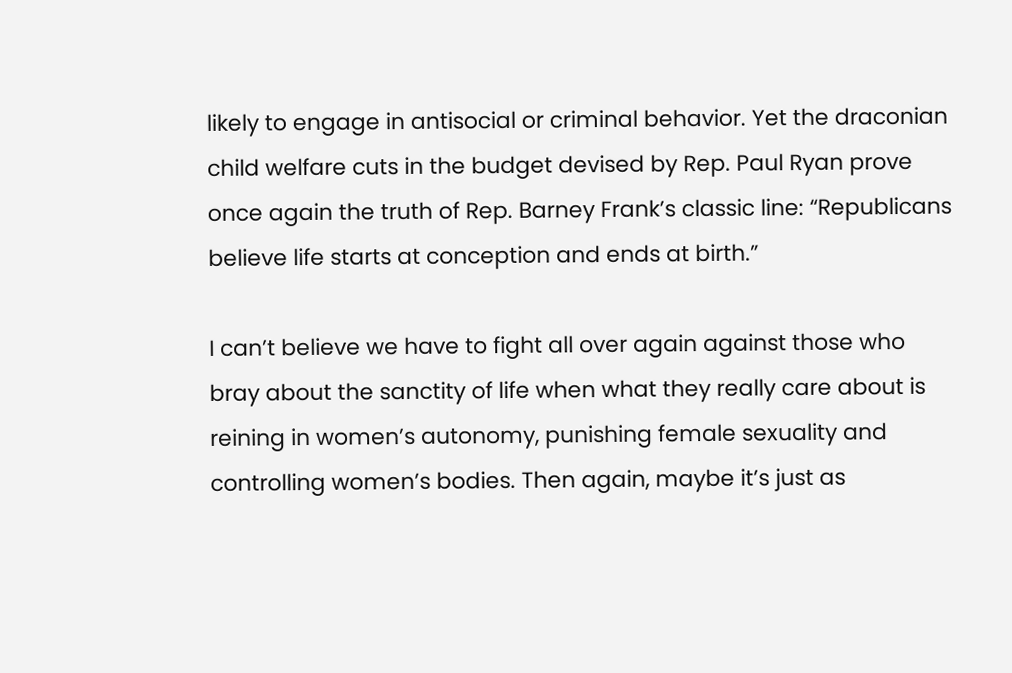likely to engage in antisocial or criminal behavior. Yet the draconian child welfare cuts in the budget devised by Rep. Paul Ryan prove once again the truth of Rep. Barney Frank’s classic line: “Republicans believe life starts at conception and ends at birth.”

I can’t believe we have to fight all over again against those who bray about the sanctity of life when what they really care about is reining in women’s autonomy, punishing female sexuality and controlling women’s bodies. Then again, maybe it’s just as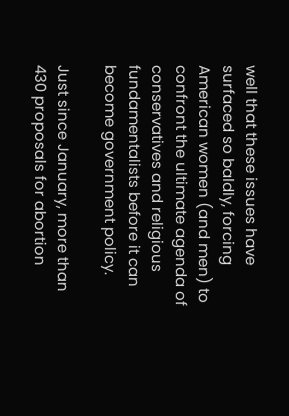well that these issues have surfaced so baldly, forcing American women (and men) to confront the ultimate agenda of conservatives and religious fundamentalists before it can become government policy.

Just since January, more than 430 proposals for abortion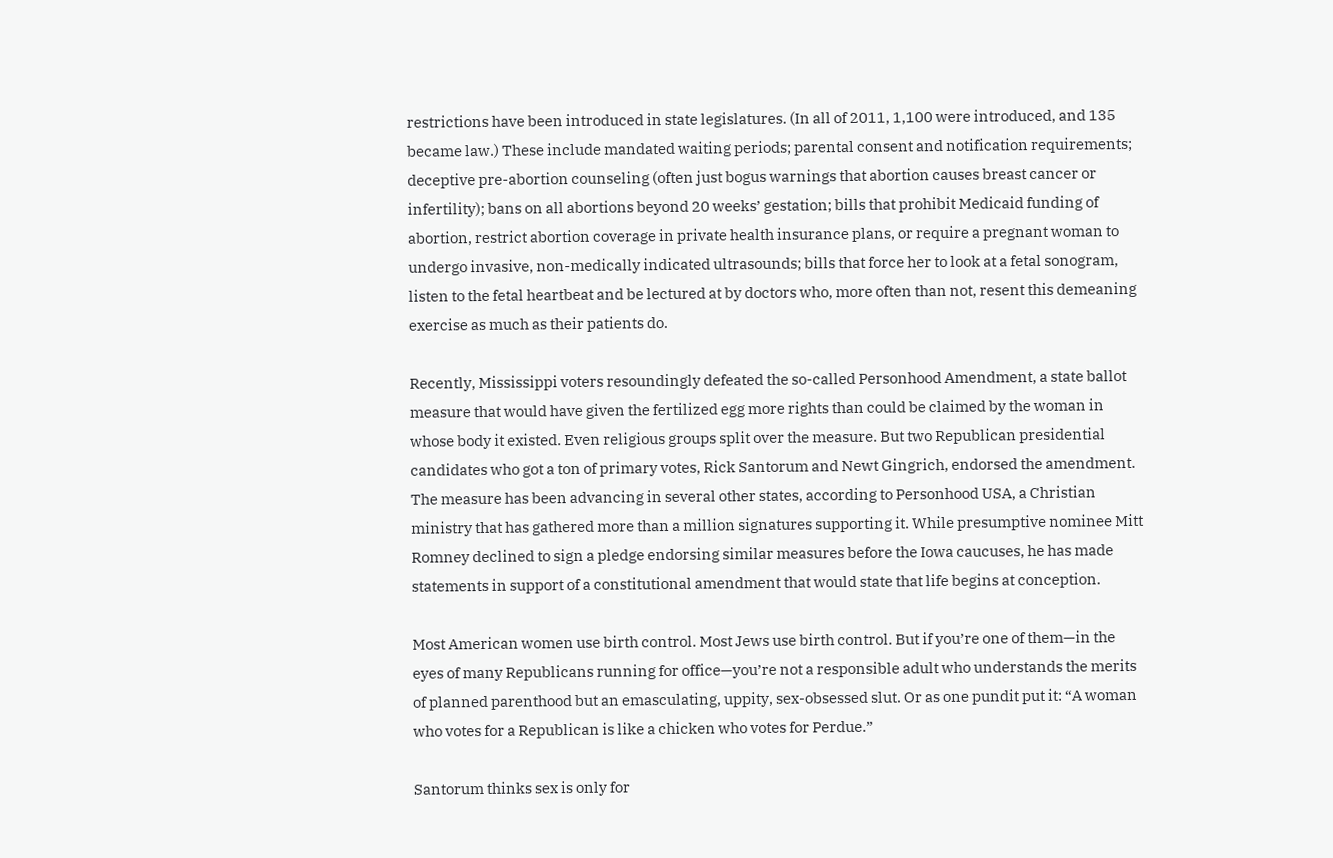restrictions have been introduced in state legislatures. (In all of 2011, 1,100 were introduced, and 135 became law.) These include mandated waiting periods; parental consent and notification requirements; deceptive pre-abortion counseling (often just bogus warnings that abortion causes breast cancer or infertility); bans on all abortions beyond 20 weeks’ gestation; bills that prohibit Medicaid funding of abortion, restrict abortion coverage in private health insurance plans, or require a pregnant woman to undergo invasive, non-medically indicated ultrasounds; bills that force her to look at a fetal sonogram, listen to the fetal heartbeat and be lectured at by doctors who, more often than not, resent this demeaning exercise as much as their patients do.

Recently, Mississippi voters resoundingly defeated the so-called Personhood Amendment, a state ballot measure that would have given the fertilized egg more rights than could be claimed by the woman in whose body it existed. Even religious groups split over the measure. But two Republican presidential candidates who got a ton of primary votes, Rick Santorum and Newt Gingrich, endorsed the amendment. The measure has been advancing in several other states, according to Personhood USA, a Christian ministry that has gathered more than a million signatures supporting it. While presumptive nominee Mitt Romney declined to sign a pledge endorsing similar measures before the Iowa caucuses, he has made statements in support of a constitutional amendment that would state that life begins at conception.

Most American women use birth control. Most Jews use birth control. But if you’re one of them—in the eyes of many Republicans running for office—you’re not a responsible adult who understands the merits of planned parenthood but an emasculating, uppity, sex-obsessed slut. Or as one pundit put it: “A woman who votes for a Republican is like a chicken who votes for Perdue.”

Santorum thinks sex is only for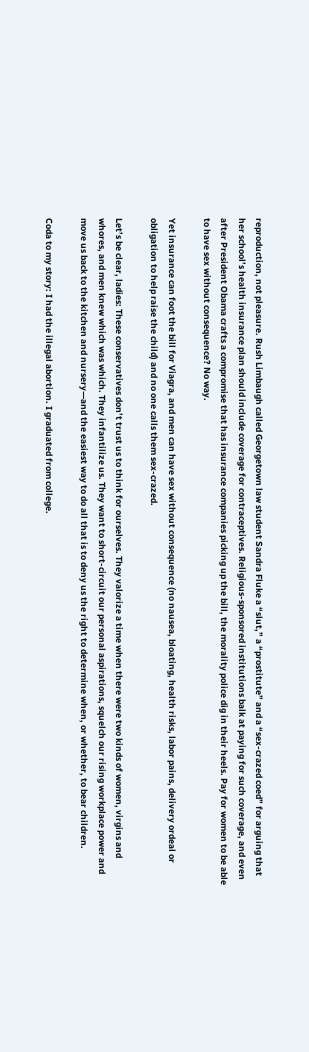reproduction, not pleasure. Rush Limbaugh called Georgetown law student Sandra Fluke a “slut,” a “prostitute” and a “sex-crazed coed” for arguing that her school’s health insurance plan should include coverage for contraceptives. Religious-sponsored institutions balk at paying for such coverage, and even after President Obama crafts a compromise that has insurance companies picking up the bill, the morality police dig in their heels. Pay for women to be able to have sex without consequence? No way.

Yet insurance can foot the bill for Viagra, and men can have sex without consequence (no nausea, bloating, health risks, labor pains, delivery ordeal or obligation to help raise the child) and no one calls them sex-crazed.

Let’s be clear, ladies: These conservatives don’t trust us to think for ourselves. They valorize a time when there were two kinds of women, virgins and whores, and men knew which was which. They infantilize us. They want to short-circuit our personal aspirations, squelch our rising workplace power and move us back to the kitchen and nursery—and the easiest way to do all that is to deny us the right to determine when, or whether, to bear children.

Coda to my story: I had the illegal abortion. I graduated from college.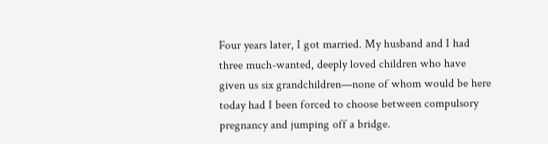Four years later, I got married. My husband and I had three much-wanted, deeply loved children who have given us six grandchildren—none of whom would be here today had I been forced to choose between compulsory pregnancy and jumping off a bridge.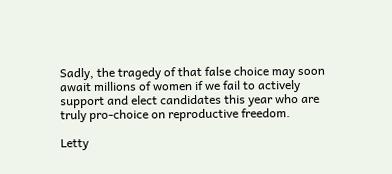Sadly, the tragedy of that false choice may soon await millions of women if we fail to actively support and elect candidates this year who are truly pro-choice on reproductive freedom.

Letty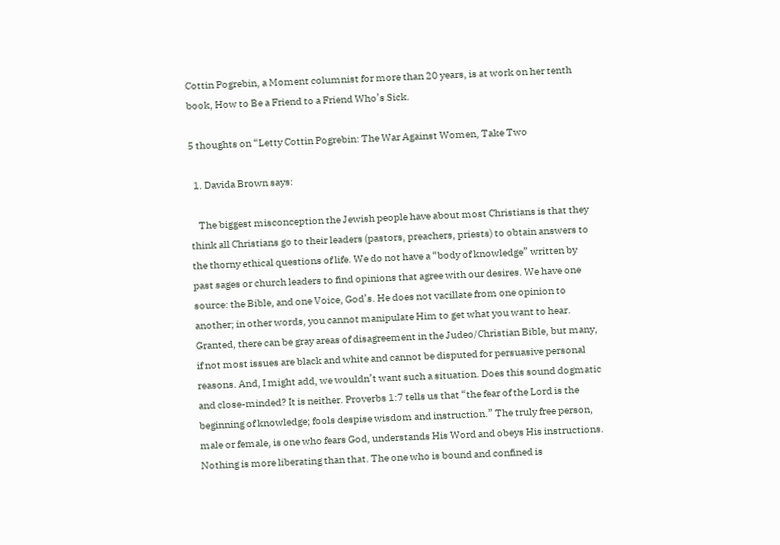Cottin Pogrebin, a Moment columnist for more than 20 years, is at work on her tenth book, How to Be a Friend to a Friend Who’s Sick.

5 thoughts on “Letty Cottin Pogrebin: The War Against Women, Take Two

  1. Davida Brown says:

    The biggest misconception the Jewish people have about most Christians is that they think all Christians go to their leaders (pastors, preachers, priests) to obtain answers to the thorny ethical questions of life. We do not have a “body of knowledge” written by past sages or church leaders to find opinions that agree with our desires. We have one source: the Bible, and one Voice, God’s. He does not vacillate from one opinion to another; in other words, you cannot manipulate Him to get what you want to hear. Granted, there can be gray areas of disagreement in the Judeo/Christian Bible, but many, if not most issues are black and white and cannot be disputed for persuasive personal reasons. And, I might add, we wouldn’t want such a situation. Does this sound dogmatic and close-minded? It is neither. Proverbs 1:7 tells us that “the fear of the Lord is the beginning of knowledge; fools despise wisdom and instruction.” The truly free person, male or female, is one who fears God, understands His Word and obeys His instructions. Nothing is more liberating than that. The one who is bound and confined is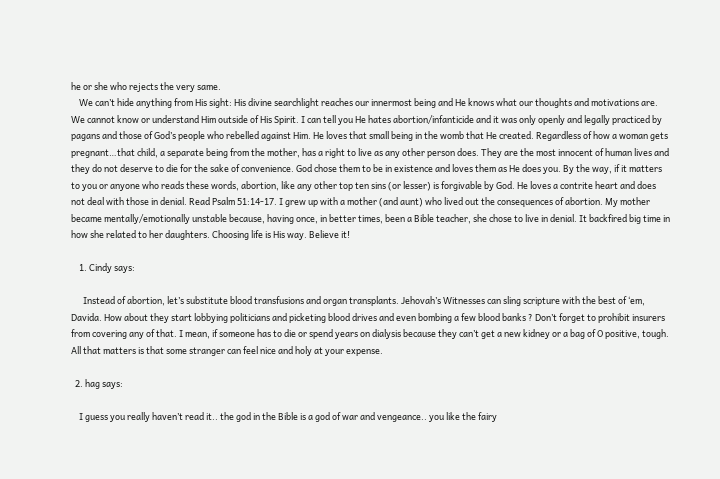he or she who rejects the very same.
    We can’t hide anything from His sight: His divine searchlight reaches our innermost being and He knows what our thoughts and motivations are. We cannot know or understand Him outside of His Spirit. I can tell you He hates abortion/infanticide and it was only openly and legally practiced by pagans and those of God’s people who rebelled against Him. He loves that small being in the womb that He created. Regardless of how a woman gets pregnant…that child, a separate being from the mother, has a right to live as any other person does. They are the most innocent of human lives and they do not deserve to die for the sake of convenience. God chose them to be in existence and loves them as He does you. By the way, if it matters to you or anyone who reads these words, abortion, like any other top ten sins (or lesser) is forgivable by God. He loves a contrite heart and does not deal with those in denial. Read Psalm 51:14-17. I grew up with a mother (and aunt) who lived out the consequences of abortion. My mother became mentally/emotionally unstable because, having once, in better times, been a Bible teacher, she chose to live in denial. It backfired big time in how she related to her daughters. Choosing life is His way. Believe it!

    1. Cindy says:

      Instead of abortion, let’s substitute blood transfusions and organ transplants. Jehovah’s Witnesses can sling scripture with the best of ‘em, Davida. How about they start lobbying politicians and picketing blood drives and even bombing a few blood banks ? Don’t forget to prohibit insurers from covering any of that. I mean, if someone has to die or spend years on dialysis because they can’t get a new kidney or a bag of O positive, tough. All that matters is that some stranger can feel nice and holy at your expense.

  2. hag says:

    I guess you really haven’t read it.. the god in the Bible is a god of war and vengeance.. you like the fairy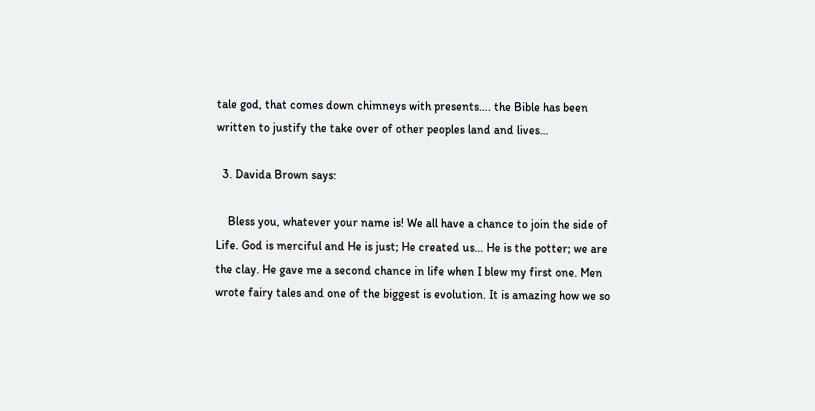tale god, that comes down chimneys with presents…. the Bible has been written to justify the take over of other peoples land and lives…

  3. Davida Brown says:

    Bless you, whatever your name is! We all have a chance to join the side of Life. God is merciful and He is just; He created us… He is the potter; we are the clay. He gave me a second chance in life when I blew my first one. Men wrote fairy tales and one of the biggest is evolution. It is amazing how we so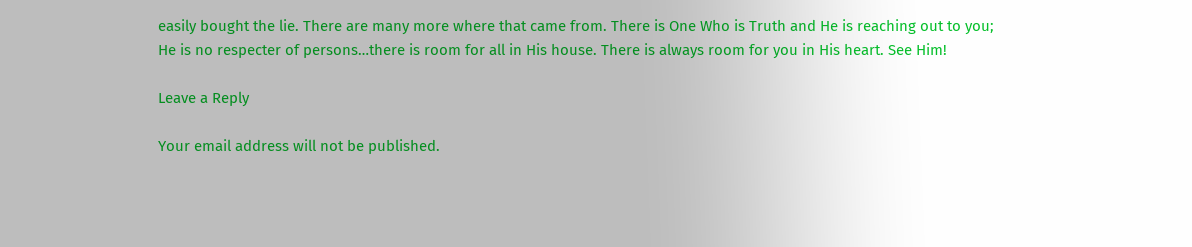easily bought the lie. There are many more where that came from. There is One Who is Truth and He is reaching out to you; He is no respecter of persons…there is room for all in His house. There is always room for you in His heart. See Him!

Leave a Reply

Your email address will not be published.